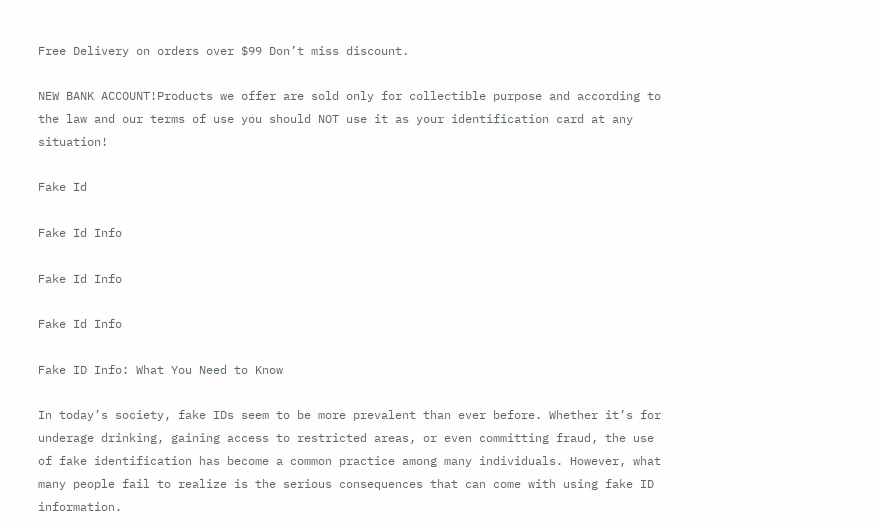Free Delivery on orders over $99 Don’t miss discount.

NEW BANK ACCOUNT!Products we offer are sold only for collectible purpose and according to the law and our terms of use you should NOT use it as your identification card at any situation!

Fake Id

Fake Id Info

Fake Id Info

Fake Id Info

Fake ID Info: What You Need to Know

In today’s society, fake IDs seem to be more prevalent than ever before. Whether it’s for underage drinking, gaining access to restricted areas, or even committing fraud, the use of fake identification has become a common practice among many individuals. However, what many people fail to realize is the serious consequences that can come with using fake ID information.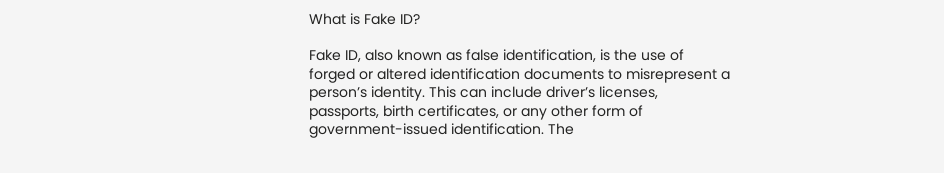What is Fake ID?

Fake ID, also known as false identification, is the use of forged or altered identification documents to misrepresent a person’s identity. This can include driver’s licenses, passports, birth certificates, or any other form of government-issued identification. The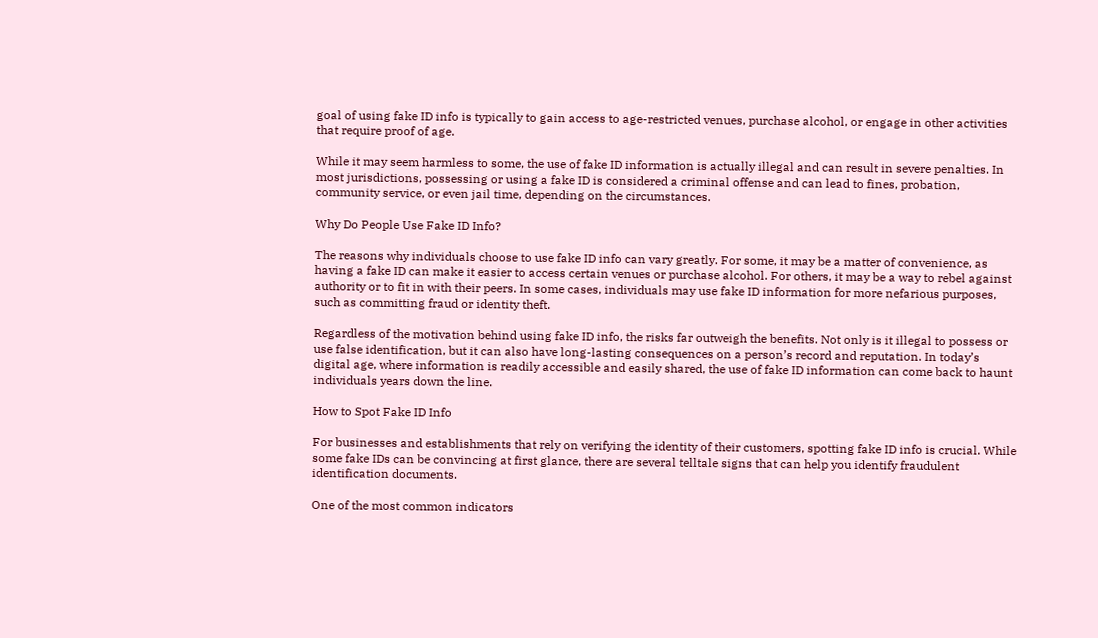goal of using fake ID info is typically to gain access to age-restricted venues, purchase alcohol, or engage in other activities that require proof of age.

While it may seem harmless to some, the use of fake ID information is actually illegal and can result in severe penalties. In most jurisdictions, possessing or using a fake ID is considered a criminal offense and can lead to fines, probation, community service, or even jail time, depending on the circumstances.

Why Do People Use Fake ID Info?

The reasons why individuals choose to use fake ID info can vary greatly. For some, it may be a matter of convenience, as having a fake ID can make it easier to access certain venues or purchase alcohol. For others, it may be a way to rebel against authority or to fit in with their peers. In some cases, individuals may use fake ID information for more nefarious purposes, such as committing fraud or identity theft.

Regardless of the motivation behind using fake ID info, the risks far outweigh the benefits. Not only is it illegal to possess or use false identification, but it can also have long-lasting consequences on a person’s record and reputation. In today’s digital age, where information is readily accessible and easily shared, the use of fake ID information can come back to haunt individuals years down the line.

How to Spot Fake ID Info

For businesses and establishments that rely on verifying the identity of their customers, spotting fake ID info is crucial. While some fake IDs can be convincing at first glance, there are several telltale signs that can help you identify fraudulent identification documents.

One of the most common indicators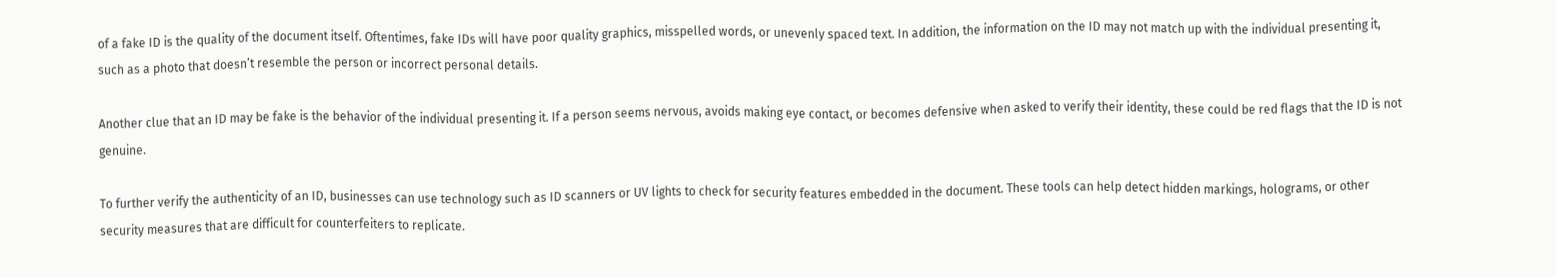of a fake ID is the quality of the document itself. Oftentimes, fake IDs will have poor quality graphics, misspelled words, or unevenly spaced text. In addition, the information on the ID may not match up with the individual presenting it, such as a photo that doesn’t resemble the person or incorrect personal details.

Another clue that an ID may be fake is the behavior of the individual presenting it. If a person seems nervous, avoids making eye contact, or becomes defensive when asked to verify their identity, these could be red flags that the ID is not genuine.

To further verify the authenticity of an ID, businesses can use technology such as ID scanners or UV lights to check for security features embedded in the document. These tools can help detect hidden markings, holograms, or other security measures that are difficult for counterfeiters to replicate.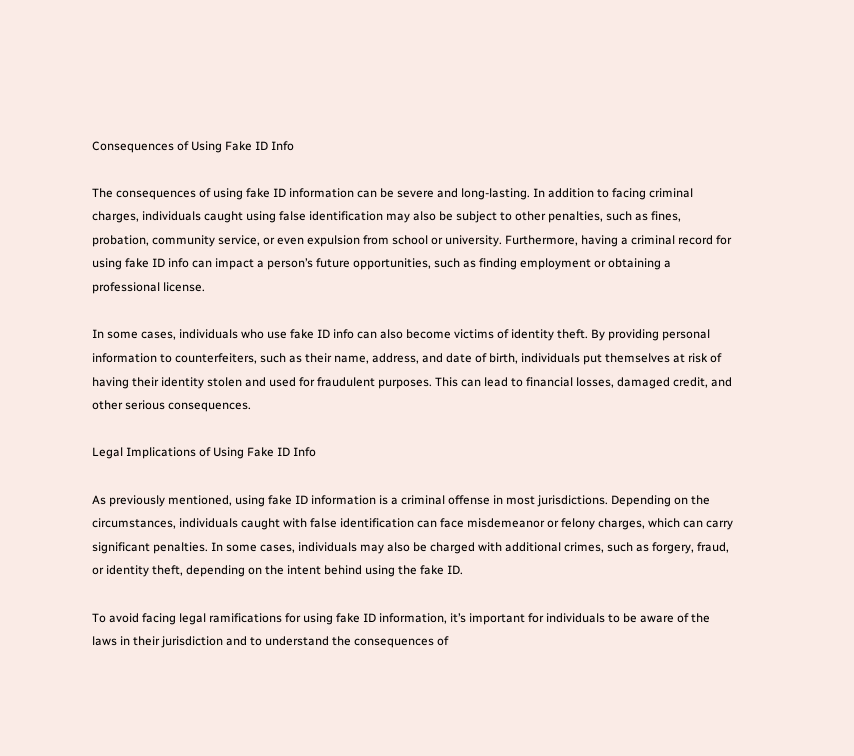Consequences of Using Fake ID Info

The consequences of using fake ID information can be severe and long-lasting. In addition to facing criminal charges, individuals caught using false identification may also be subject to other penalties, such as fines, probation, community service, or even expulsion from school or university. Furthermore, having a criminal record for using fake ID info can impact a person’s future opportunities, such as finding employment or obtaining a professional license.

In some cases, individuals who use fake ID info can also become victims of identity theft. By providing personal information to counterfeiters, such as their name, address, and date of birth, individuals put themselves at risk of having their identity stolen and used for fraudulent purposes. This can lead to financial losses, damaged credit, and other serious consequences.

Legal Implications of Using Fake ID Info

As previously mentioned, using fake ID information is a criminal offense in most jurisdictions. Depending on the circumstances, individuals caught with false identification can face misdemeanor or felony charges, which can carry significant penalties. In some cases, individuals may also be charged with additional crimes, such as forgery, fraud, or identity theft, depending on the intent behind using the fake ID.

To avoid facing legal ramifications for using fake ID information, it’s important for individuals to be aware of the laws in their jurisdiction and to understand the consequences of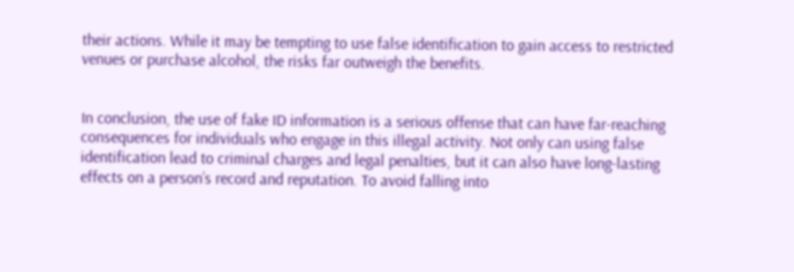their actions. While it may be tempting to use false identification to gain access to restricted venues or purchase alcohol, the risks far outweigh the benefits.


In conclusion, the use of fake ID information is a serious offense that can have far-reaching consequences for individuals who engage in this illegal activity. Not only can using false identification lead to criminal charges and legal penalties, but it can also have long-lasting effects on a person’s record and reputation. To avoid falling into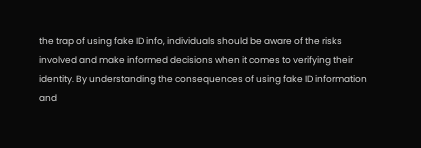the trap of using fake ID info, individuals should be aware of the risks involved and make informed decisions when it comes to verifying their identity. By understanding the consequences of using fake ID information and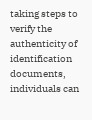taking steps to verify the authenticity of identification documents, individuals can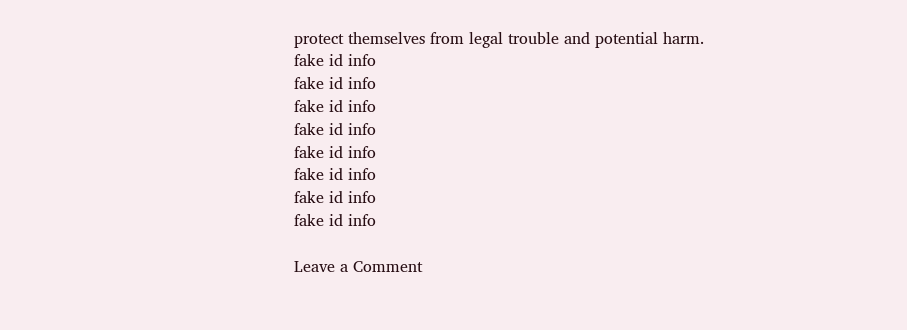protect themselves from legal trouble and potential harm.
fake id info
fake id info
fake id info
fake id info
fake id info
fake id info
fake id info
fake id info

Leave a Comment